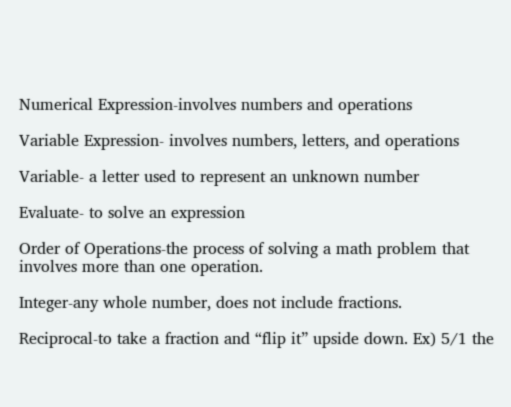Numerical Expression-involves numbers and operations

Variable Expression- involves numbers, letters, and operations

Variable- a letter used to represent an unknown number

Evaluate- to solve an expression

Order of Operations-the process of solving a math problem that involves more than one operation.

Integer-any whole number, does not include fractions.

Reciprocal-to take a fraction and “flip it” upside down. Ex) 5/1 the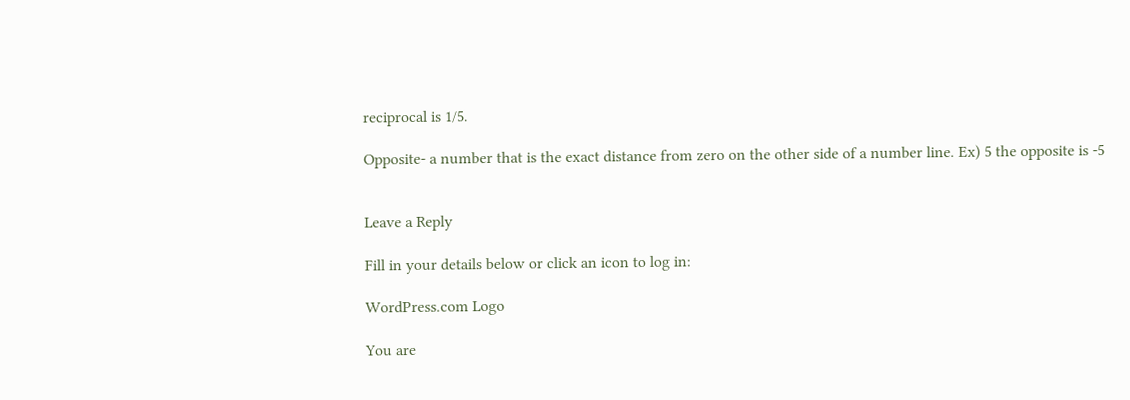reciprocal is 1/5.

Opposite- a number that is the exact distance from zero on the other side of a number line. Ex) 5 the opposite is -5


Leave a Reply

Fill in your details below or click an icon to log in:

WordPress.com Logo

You are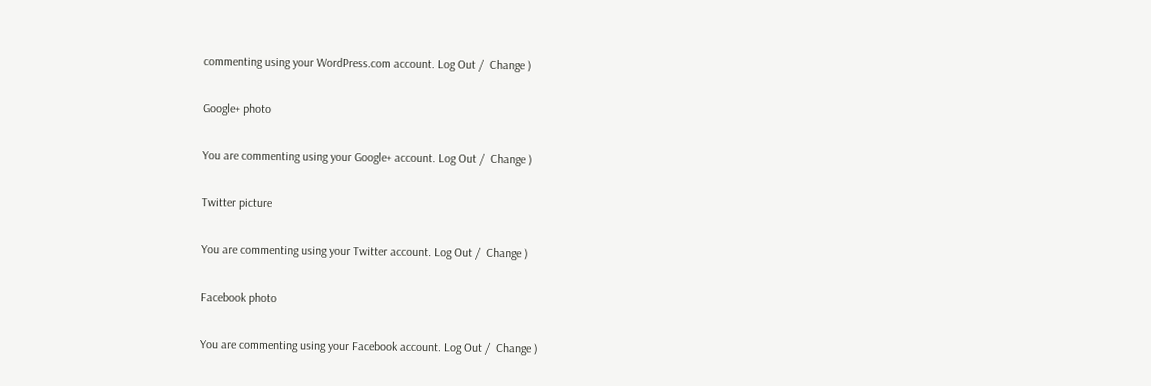commenting using your WordPress.com account. Log Out /  Change )

Google+ photo

You are commenting using your Google+ account. Log Out /  Change )

Twitter picture

You are commenting using your Twitter account. Log Out /  Change )

Facebook photo

You are commenting using your Facebook account. Log Out /  Change )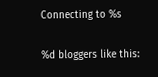Connecting to %s

%d bloggers like this: